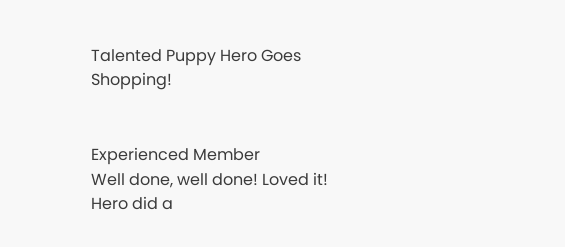Talented Puppy Hero Goes Shopping!


Experienced Member
Well done, well done! Loved it! Hero did a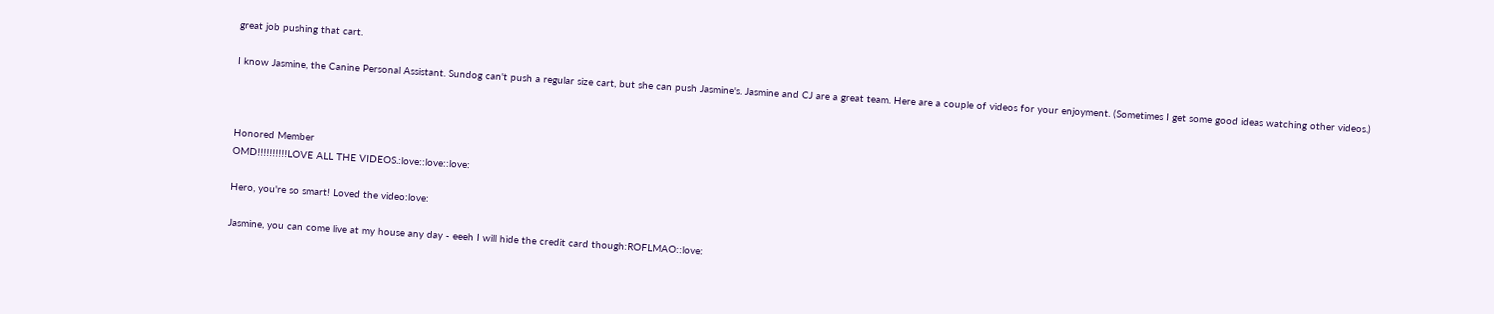great job pushing that cart.

I know Jasmine, the Canine Personal Assistant. Sundog can't push a regular size cart, but she can push Jasmine's. Jasmine and CJ are a great team. Here are a couple of videos for your enjoyment. (Sometimes I get some good ideas watching other videos.)



Honored Member
OMD!!!!!!!!!!LOVE ALL THE VIDEOS.:love::love::love:

Hero, you're so smart! Loved the video:love:

Jasmine, you can come live at my house any day - eeeh I will hide the credit card though:ROFLMAO::love: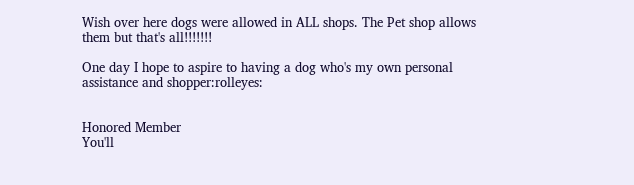Wish over here dogs were allowed in ALL shops. The Pet shop allows them but that's all!!!!!!!

One day I hope to aspire to having a dog who's my own personal assistance and shopper:rolleyes:


Honored Member
You'll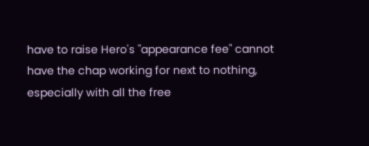have to raise Hero's "appearance fee" cannot have the chap working for next to nothing, especially with all the free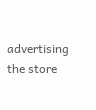advertising the store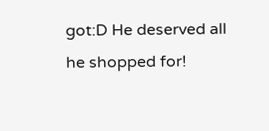got:D He deserved all he shopped for!